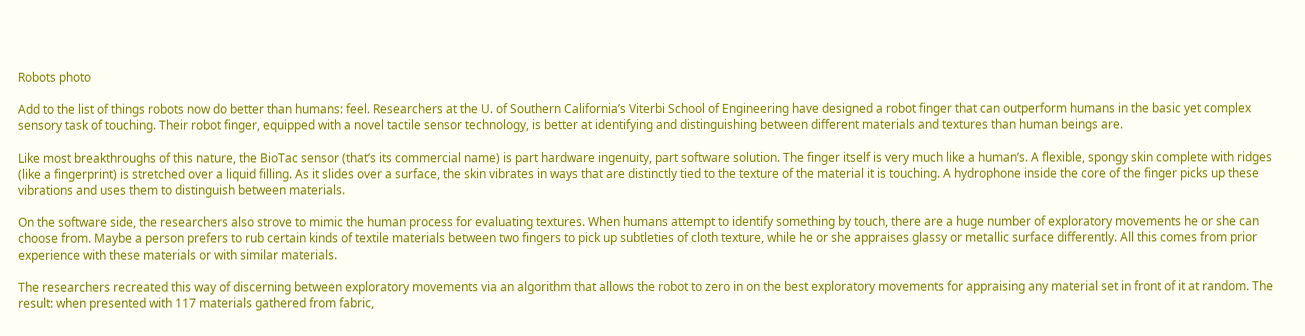Robots photo

Add to the list of things robots now do better than humans: feel. Researchers at the U. of Southern California’s Viterbi School of Engineering have designed a robot finger that can outperform humans in the basic yet complex sensory task of touching. Their robot finger, equipped with a novel tactile sensor technology, is better at identifying and distinguishing between different materials and textures than human beings are.

Like most breakthroughs of this nature, the BioTac sensor (that’s its commercial name) is part hardware ingenuity, part software solution. The finger itself is very much like a human’s. A flexible, spongy skin complete with ridges (like a fingerprint) is stretched over a liquid filling. As it slides over a surface, the skin vibrates in ways that are distinctly tied to the texture of the material it is touching. A hydrophone inside the core of the finger picks up these vibrations and uses them to distinguish between materials.

On the software side, the researchers also strove to mimic the human process for evaluating textures. When humans attempt to identify something by touch, there are a huge number of exploratory movements he or she can choose from. Maybe a person prefers to rub certain kinds of textile materials between two fingers to pick up subtleties of cloth texture, while he or she appraises glassy or metallic surface differently. All this comes from prior experience with these materials or with similar materials.

The researchers recreated this way of discerning between exploratory movements via an algorithm that allows the robot to zero in on the best exploratory movements for appraising any material set in front of it at random. The result: when presented with 117 materials gathered from fabric,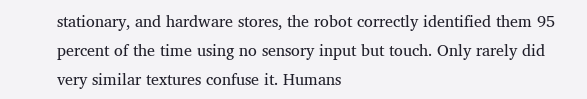stationary, and hardware stores, the robot correctly identified them 95 percent of the time using no sensory input but touch. Only rarely did very similar textures confuse it. Humans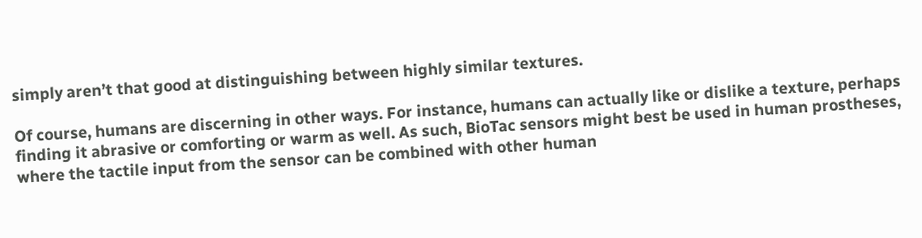simply aren’t that good at distinguishing between highly similar textures.

Of course, humans are discerning in other ways. For instance, humans can actually like or dislike a texture, perhaps finding it abrasive or comforting or warm as well. As such, BioTac sensors might best be used in human prostheses, where the tactile input from the sensor can be combined with other human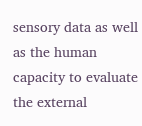sensory data as well as the human capacity to evaluate the external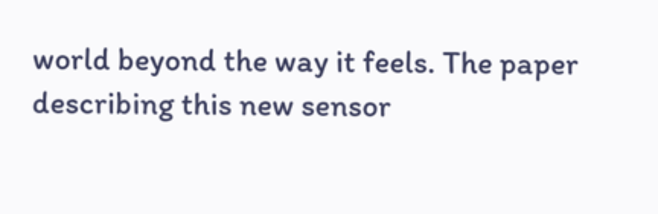world beyond the way it feels. The paper describing this new sensor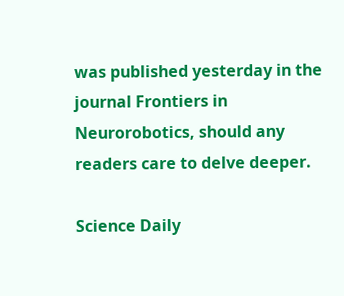was published yesterday in the journal Frontiers in Neurorobotics, should any readers care to delve deeper.

Science Daily